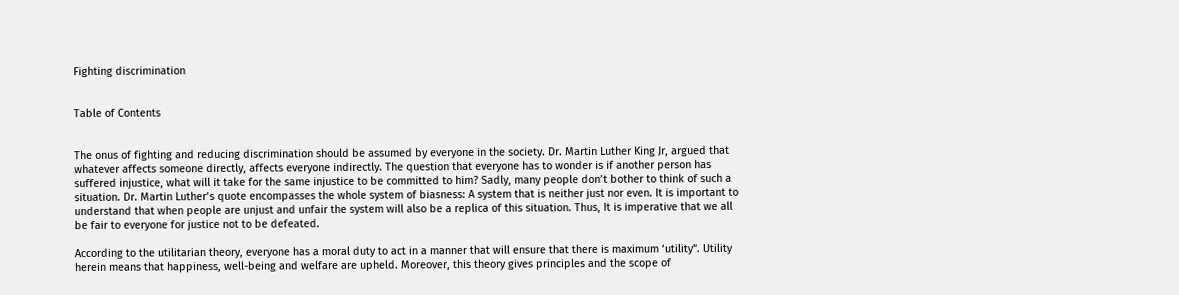Fighting discrimination


Table of Contents


The onus of fighting and reducing discrimination should be assumed by everyone in the society. Dr. Martin Luther King Jr, argued that whatever affects someone directly, affects everyone indirectly. The question that everyone has to wonder is if another person has suffered injustice, what will it take for the same injustice to be committed to him? Sadly, many people don’t bother to think of such a situation. Dr. Martin Luther’s quote encompasses the whole system of biasness: A system that is neither just nor even. It is important to understand that when people are unjust and unfair the system will also be a replica of this situation. Thus, It is imperative that we all be fair to everyone for justice not to be defeated.

According to the utilitarian theory, everyone has a moral duty to act in a manner that will ensure that there is maximum ‘utility”. Utility herein means that happiness, well-being and welfare are upheld. Moreover, this theory gives principles and the scope of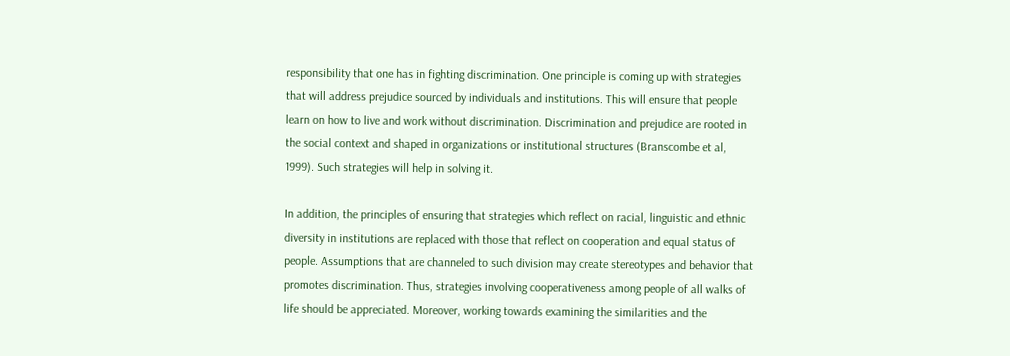responsibility that one has in fighting discrimination. One principle is coming up with strategies that will address prejudice sourced by individuals and institutions. This will ensure that people learn on how to live and work without discrimination. Discrimination and prejudice are rooted in the social context and shaped in organizations or institutional structures (Branscombe et al, 1999). Such strategies will help in solving it.

In addition, the principles of ensuring that strategies which reflect on racial, linguistic and ethnic diversity in institutions are replaced with those that reflect on cooperation and equal status of people. Assumptions that are channeled to such division may create stereotypes and behavior that promotes discrimination. Thus, strategies involving cooperativeness among people of all walks of life should be appreciated. Moreover, working towards examining the similarities and the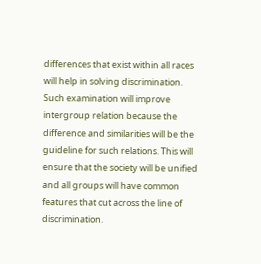differences that exist within all races will help in solving discrimination. Such examination will improve intergroup relation because the difference and similarities will be the guideline for such relations. This will ensure that the society will be unified and all groups will have common features that cut across the line of discrimination.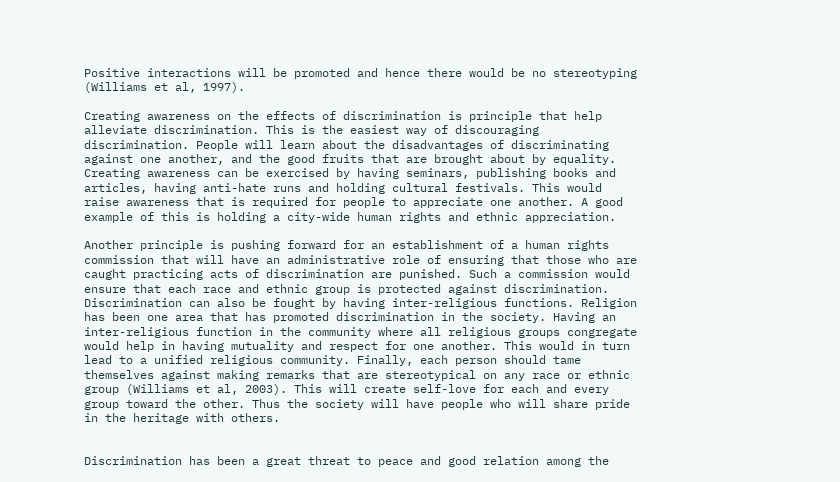Positive interactions will be promoted and hence there would be no stereotyping (Williams et al, 1997).

Creating awareness on the effects of discrimination is principle that help alleviate discrimination. This is the easiest way of discouraging discrimination. People will learn about the disadvantages of discriminating against one another, and the good fruits that are brought about by equality. Creating awareness can be exercised by having seminars, publishing books and articles, having anti-hate runs and holding cultural festivals. This would raise awareness that is required for people to appreciate one another. A good example of this is holding a city-wide human rights and ethnic appreciation.

Another principle is pushing forward for an establishment of a human rights commission that will have an administrative role of ensuring that those who are caught practicing acts of discrimination are punished. Such a commission would ensure that each race and ethnic group is protected against discrimination. Discrimination can also be fought by having inter-religious functions. Religion has been one area that has promoted discrimination in the society. Having an inter-religious function in the community where all religious groups congregate would help in having mutuality and respect for one another. This would in turn lead to a unified religious community. Finally, each person should tame themselves against making remarks that are stereotypical on any race or ethnic group (Williams et al, 2003). This will create self-love for each and every group toward the other. Thus the society will have people who will share pride in the heritage with others.


Discrimination has been a great threat to peace and good relation among the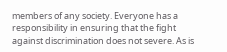members of any society. Everyone has a responsibility in ensuring that the fight against discrimination does not severe. As is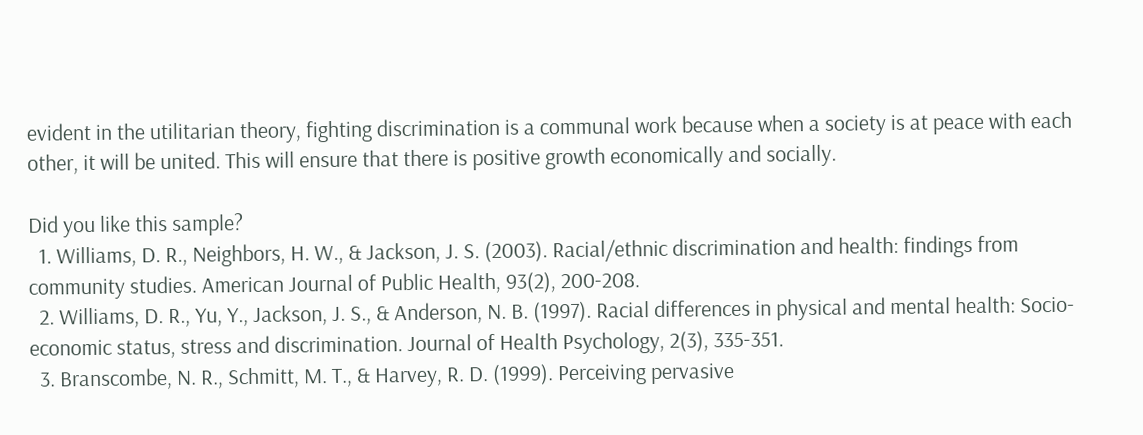evident in the utilitarian theory, fighting discrimination is a communal work because when a society is at peace with each other, it will be united. This will ensure that there is positive growth economically and socially.

Did you like this sample?
  1. Williams, D. R., Neighbors, H. W., & Jackson, J. S. (2003). Racial/ethnic discrimination and health: findings from community studies. American Journal of Public Health, 93(2), 200-208.
  2. Williams, D. R., Yu, Y., Jackson, J. S., & Anderson, N. B. (1997). Racial differences in physical and mental health: Socio-economic status, stress and discrimination. Journal of Health Psychology, 2(3), 335-351.
  3. Branscombe, N. R., Schmitt, M. T., & Harvey, R. D. (1999). Perceiving pervasive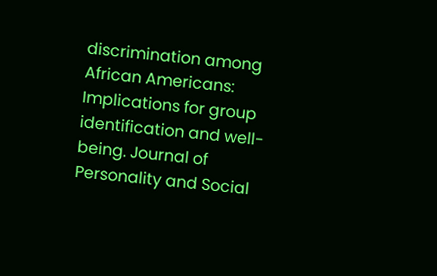discrimination among African Americans: Implications for group identification and well-being. Journal of Personality and Social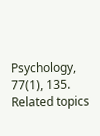Psychology, 77(1), 135.
Related topics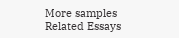More samples
Related Essays